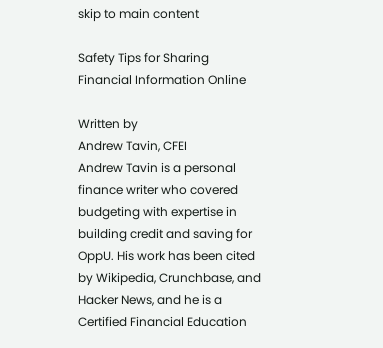skip to main content

Safety Tips for Sharing Financial Information Online

Written by
Andrew Tavin, CFEI
Andrew Tavin is a personal finance writer who covered budgeting with expertise in building credit and saving for OppU. His work has been cited by Wikipedia, Crunchbase, and Hacker News, and he is a Certified Financial Education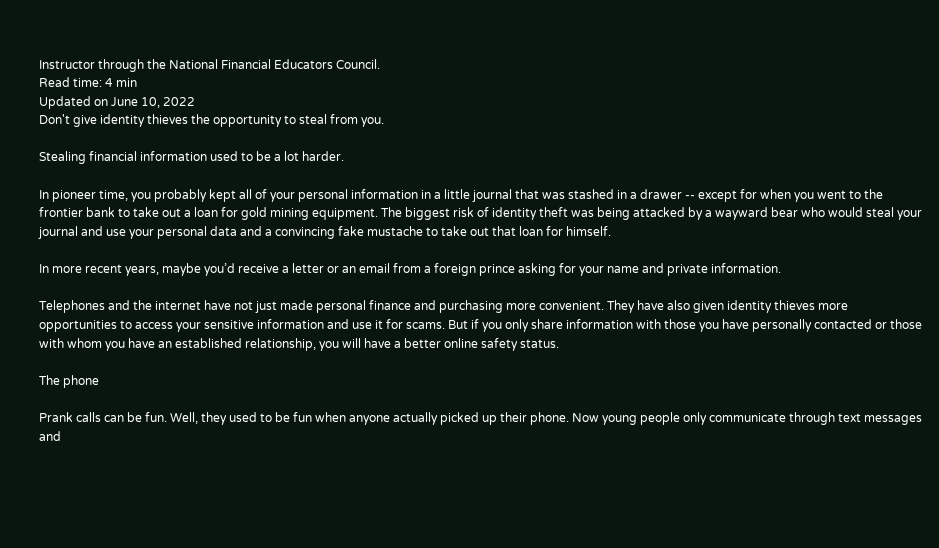Instructor through the National Financial Educators Council.
Read time: 4 min
Updated on June 10, 2022
Don't give identity thieves the opportunity to steal from you.

Stealing financial information used to be a lot harder.

In pioneer time, you probably kept all of your personal information in a little journal that was stashed in a drawer -- except for when you went to the frontier bank to take out a loan for gold mining equipment. The biggest risk of identity theft was being attacked by a wayward bear who would steal your journal and use your personal data and a convincing fake mustache to take out that loan for himself.

In more recent years, maybe you’d receive a letter or an email from a foreign prince asking for your name and private information.

Telephones and the internet have not just made personal finance and purchasing more convenient. They have also given identity thieves more opportunities to access your sensitive information and use it for scams. But if you only share information with those you have personally contacted or those with whom you have an established relationship, you will have a better online safety status.

The phone

Prank calls can be fun. Well, they used to be fun when anyone actually picked up their phone. Now young people only communicate through text messages and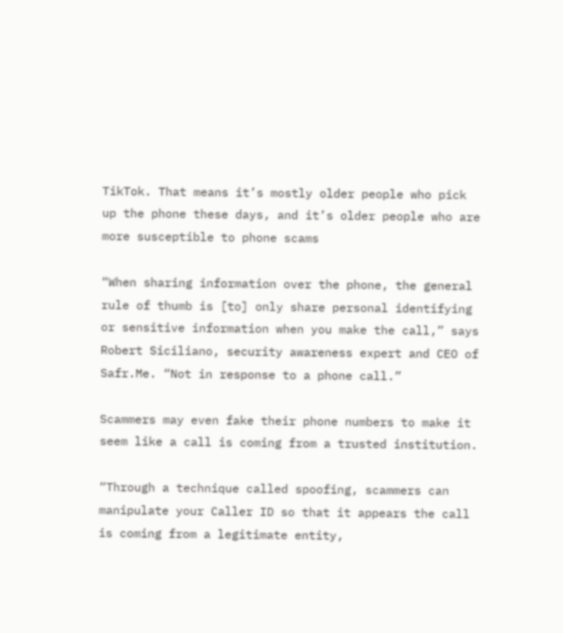TikTok. That means it’s mostly older people who pick up the phone these days, and it’s older people who are more susceptible to phone scams

“When sharing information over the phone, the general rule of thumb is [to] only share personal identifying or sensitive information when you make the call,” says Robert Siciliano, security awareness expert and CEO of Safr.Me. “Not in response to a phone call.”

Scammers may even fake their phone numbers to make it seem like a call is coming from a trusted institution.

“Through a technique called spoofing, scammers can manipulate your Caller ID so that it appears the call is coming from a legitimate entity,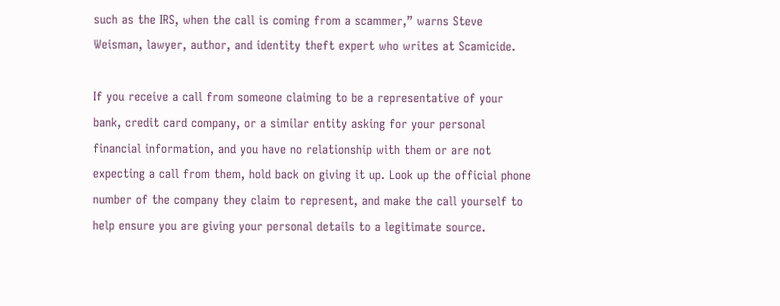such as the IRS, when the call is coming from a scammer,” warns Steve Weisman, lawyer, author, and identity theft expert who writes at Scamicide.

If you receive a call from someone claiming to be a representative of your bank, credit card company, or a similar entity asking for your personal financial information, and you have no relationship with them or are not expecting a call from them, hold back on giving it up. Look up the official phone number of the company they claim to represent, and make the call yourself to help ensure you are giving your personal details to a legitimate source.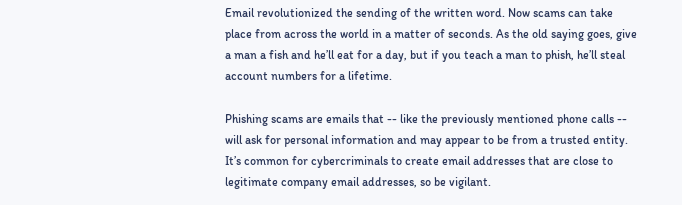Email revolutionized the sending of the written word. Now scams can take place from across the world in a matter of seconds. As the old saying goes, give a man a fish and he’ll eat for a day, but if you teach a man to phish, he’ll steal account numbers for a lifetime.

Phishing scams are emails that -- like the previously mentioned phone calls -- will ask for personal information and may appear to be from a trusted entity. It’s common for cybercriminals to create email addresses that are close to legitimate company email addresses, so be vigilant.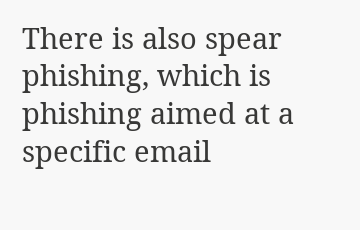There is also spear phishing, which is phishing aimed at a specific email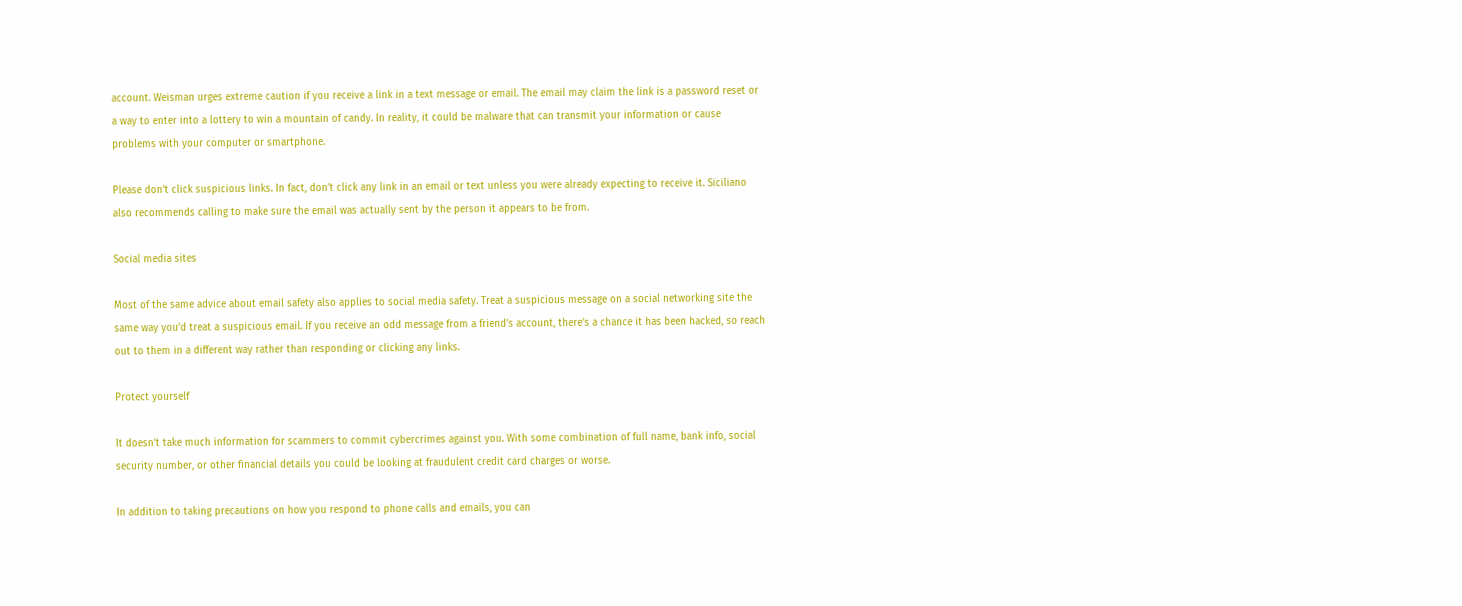account. Weisman urges extreme caution if you receive a link in a text message or email. The email may claim the link is a password reset or a way to enter into a lottery to win a mountain of candy. In reality, it could be malware that can transmit your information or cause problems with your computer or smartphone.

Please don’t click suspicious links. In fact, don’t click any link in an email or text unless you were already expecting to receive it. Siciliano also recommends calling to make sure the email was actually sent by the person it appears to be from.

Social media sites

Most of the same advice about email safety also applies to social media safety. Treat a suspicious message on a social networking site the same way you’d treat a suspicious email. If you receive an odd message from a friend’s account, there’s a chance it has been hacked, so reach out to them in a different way rather than responding or clicking any links.

Protect yourself

It doesn’t take much information for scammers to commit cybercrimes against you. With some combination of full name, bank info, social security number, or other financial details you could be looking at fraudulent credit card charges or worse.

In addition to taking precautions on how you respond to phone calls and emails, you can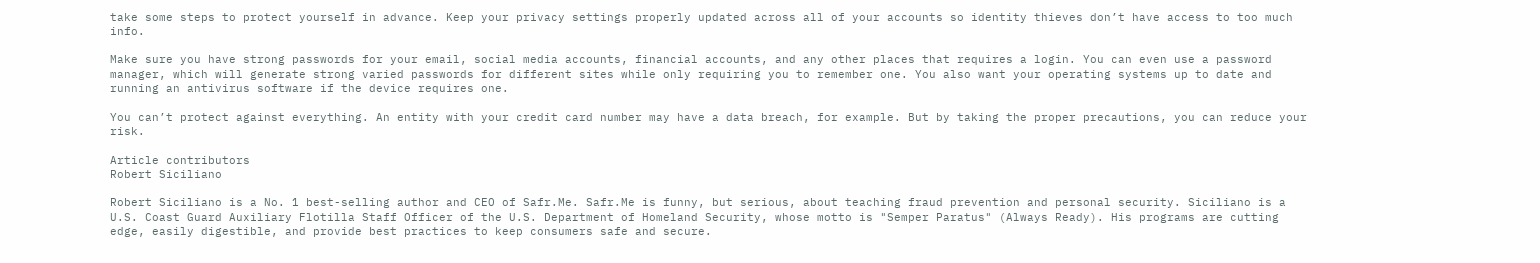take some steps to protect yourself in advance. Keep your privacy settings properly updated across all of your accounts so identity thieves don’t have access to too much info.

Make sure you have strong passwords for your email, social media accounts, financial accounts, and any other places that requires a login. You can even use a password manager, which will generate strong varied passwords for different sites while only requiring you to remember one. You also want your operating systems up to date and running an antivirus software if the device requires one.

You can’t protect against everything. An entity with your credit card number may have a data breach, for example. But by taking the proper precautions, you can reduce your risk.

Article contributors
Robert Siciliano

Robert Siciliano is a No. 1 best-selling author and CEO of Safr.Me. Safr.Me is funny, but serious, about teaching fraud prevention and personal security. Siciliano is a U.S. Coast Guard Auxiliary Flotilla Staff Officer of the U.S. Department of Homeland Security, whose motto is "Semper Paratus" (Always Ready). His programs are cutting edge, easily digestible, and provide best practices to keep consumers safe and secure.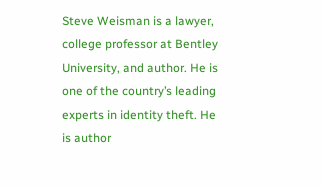Steve Weisman is a lawyer, college professor at Bentley University, and author. He is one of the country’s leading experts in identity theft. He is author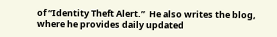of “Identity Theft Alert.”  He also writes the blog, where he provides daily updated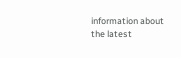information about the latest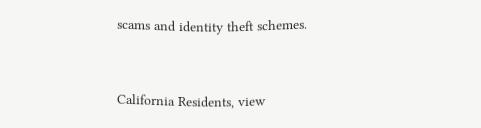scams and identity theft schemes.


California Residents, view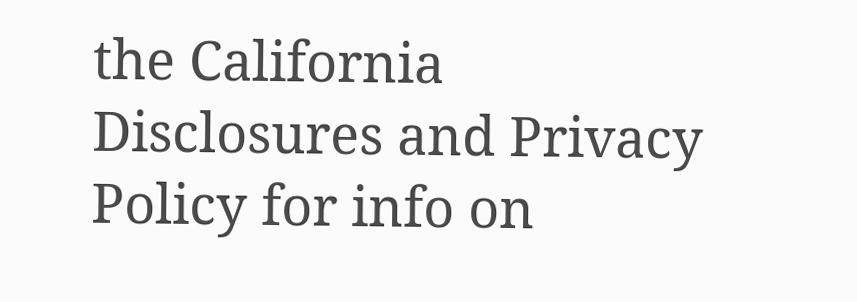the California Disclosures and Privacy Policy for info on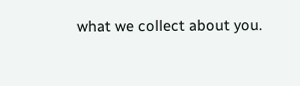what we collect about you.